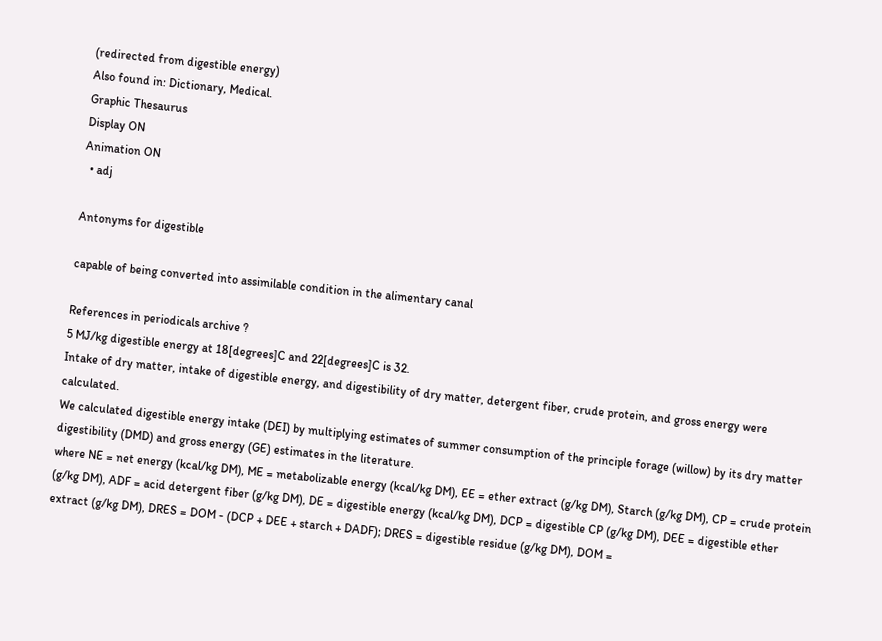(redirected from digestible energy)
Also found in: Dictionary, Medical.
Graphic Thesaurus
Display ON
Animation ON
  • adj

Antonyms for digestible

capable of being converted into assimilable condition in the alimentary canal

References in periodicals archive ?
5 MJ/kg digestible energy at 18[degrees]C and 22[degrees]C is 32.
Intake of dry matter, intake of digestible energy, and digestibility of dry matter, detergent fiber, crude protein, and gross energy were calculated.
We calculated digestible energy intake (DEI) by multiplying estimates of summer consumption of the principle forage (willow) by its dry matter digestibility (DMD) and gross energy (GE) estimates in the literature.
where NE = net energy (kcal/kg DM), ME = metabolizable energy (kcal/kg DM), EE = ether extract (g/kg DM), Starch (g/kg DM), CP = crude protein (g/kg DM), ADF = acid detergent fiber (g/kg DM), DE = digestible energy (kcal/kg DM), DCP = digestible CP (g/kg DM), DEE = digestible ether extract (g/kg DM), DRES = DOM - (DCP + DEE + starch + DADF); DRES = digestible residue (g/kg DM), DOM =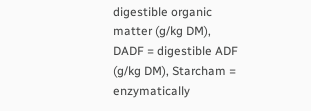digestible organic matter (g/kg DM), DADF = digestible ADF (g/kg DM), Starcham = enzymatically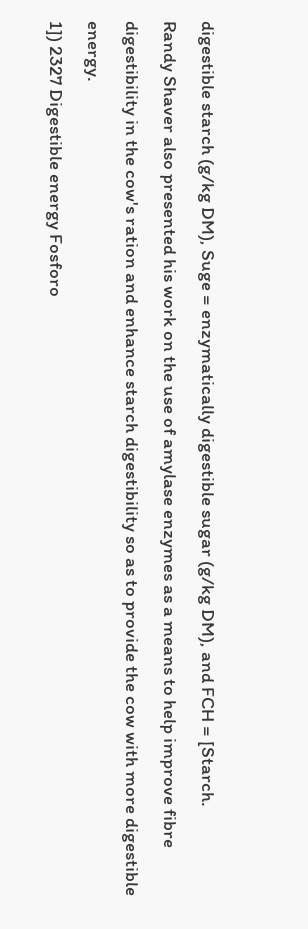digestible starch (g/kg DM), Suge = enzymatically digestible sugar (g/kg DM), and FCH = [Starch.
Randy Shaver also presented his work on the use of amylase enzymes as a means to help improve fibre digestibility in the cow's ration and enhance starch digestibility so as to provide the cow with more digestible energy.
1]) 2327 Digestible energy Fosforo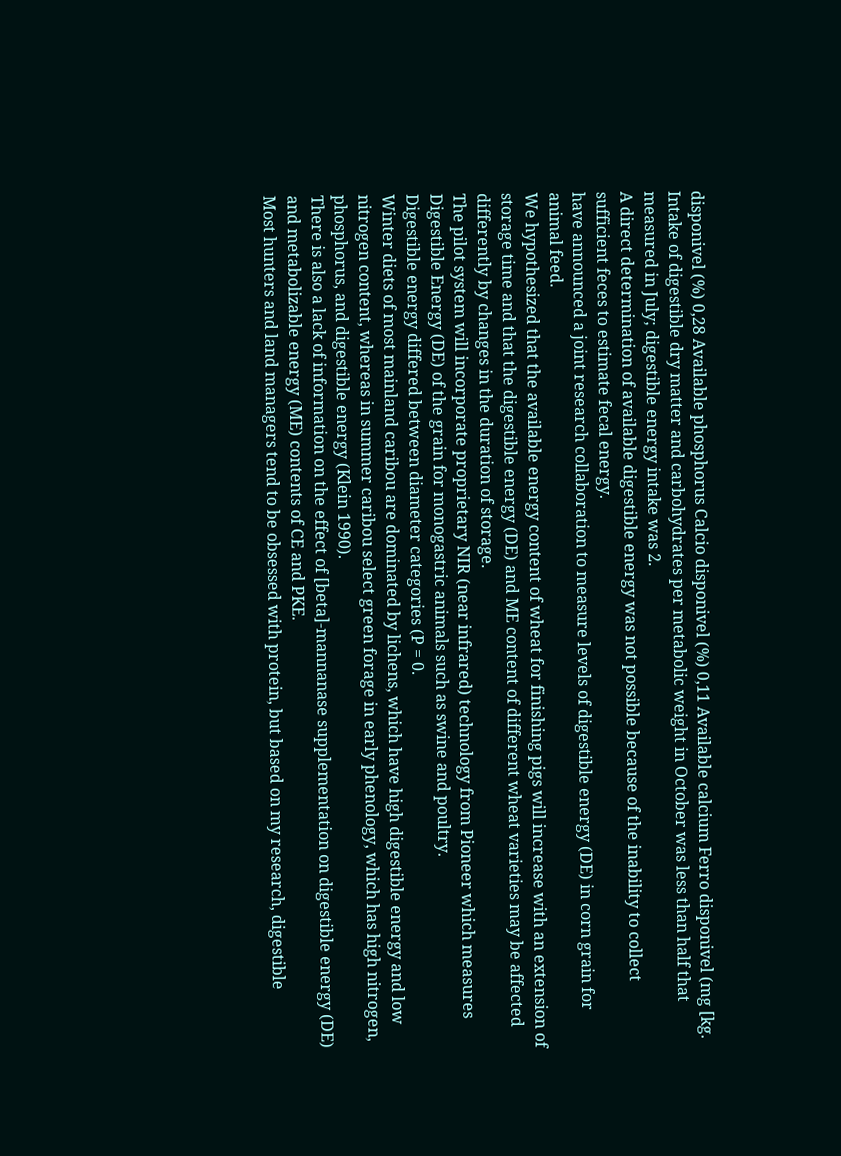disponivel (%) 0,28 Available phosphorus Calcio disponivel (%) 0,11 Available calcium Ferro disponivel (mg [kg.
Intake of digestible dry matter and carbohydrates per metabolic weight in October was less than half that measured in July; digestible energy intake was 2.
A direct determination of available digestible energy was not possible because of the inability to collect sufficient feces to estimate fecal energy.
have announced a joint research collaboration to measure levels of digestible energy (DE) in corn grain for animal feed.
We hypothesized that the available energy content of wheat for finishing pigs will increase with an extension of storage time and that the digestible energy (DE) and ME content of different wheat varieties may be affected differently by changes in the duration of storage.
The pilot system will incorporate proprietary NIR (near infrared) technology from Pioneer which measures Digestible Energy (DE) of the grain for monogastric animals such as swine and poultry.
Digestible energy differed between diameter categories (P = 0.
Winter diets of most mainland caribou are dominated by lichens, which have high digestible energy and low nitrogen content, whereas in summer caribou select green forage in early phenology, which has high nitrogen, phosphorus, and digestible energy (Klein 1990).
There is also a lack of information on the effect of [beta]-mannanase supplementation on digestible energy (DE) and metabolizable energy (ME) contents of CE and PKE.
Most hunters and land managers tend to be obsessed with protein, but based on my research, digestible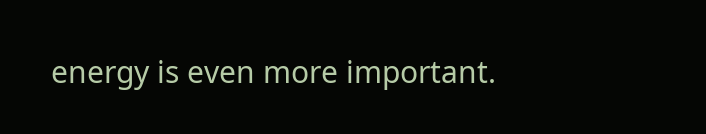energy is even more important.